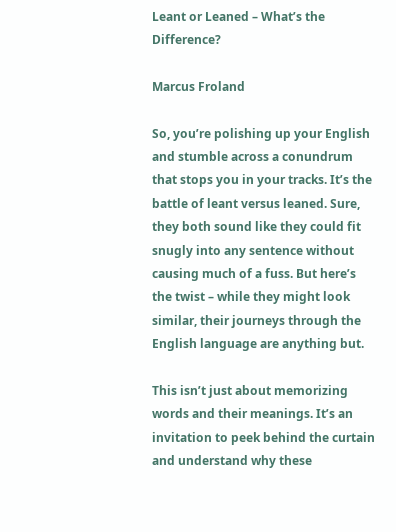Leant or Leaned – What’s the Difference?

Marcus Froland

So, you’re polishing up your English and stumble across a conundrum that stops you in your tracks. It’s the battle of leant versus leaned. Sure, they both sound like they could fit snugly into any sentence without causing much of a fuss. But here’s the twist – while they might look similar, their journeys through the English language are anything but.

This isn’t just about memorizing words and their meanings. It’s an invitation to peek behind the curtain and understand why these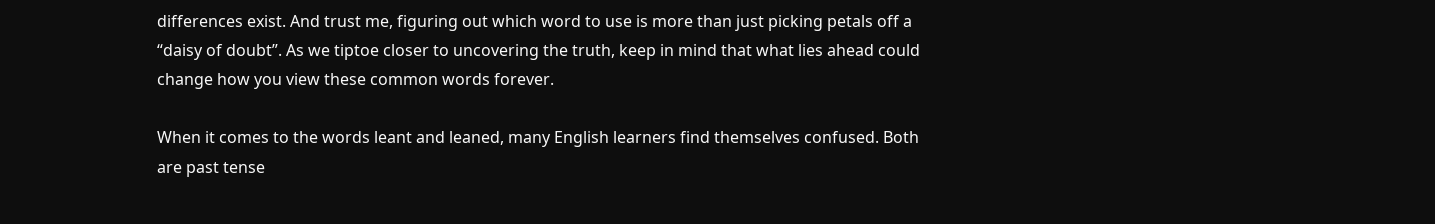differences exist. And trust me, figuring out which word to use is more than just picking petals off a “daisy of doubt”. As we tiptoe closer to uncovering the truth, keep in mind that what lies ahead could change how you view these common words forever.

When it comes to the words leant and leaned, many English learners find themselves confused. Both are past tense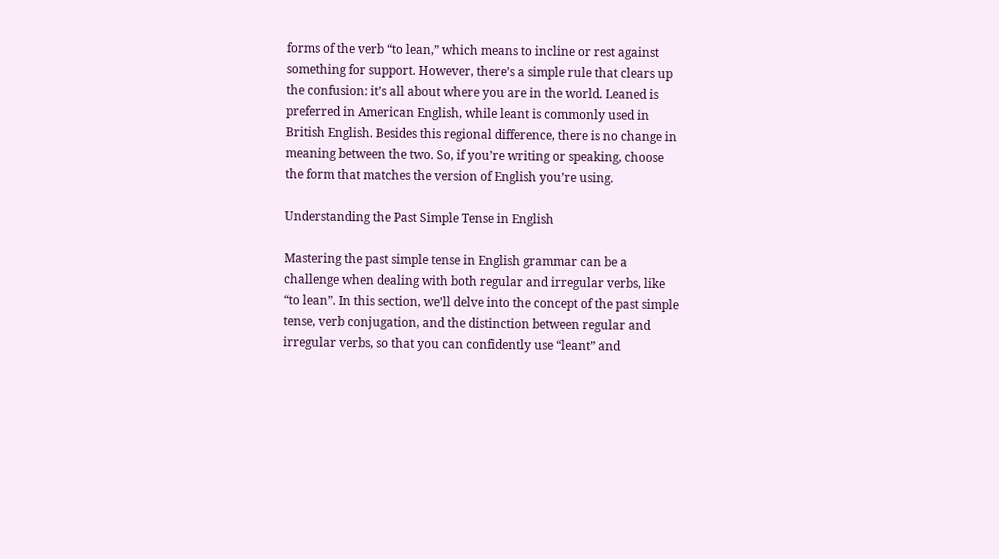forms of the verb “to lean,” which means to incline or rest against something for support. However, there’s a simple rule that clears up the confusion: it’s all about where you are in the world. Leaned is preferred in American English, while leant is commonly used in British English. Besides this regional difference, there is no change in meaning between the two. So, if you’re writing or speaking, choose the form that matches the version of English you’re using.

Understanding the Past Simple Tense in English

Mastering the past simple tense in English grammar can be a challenge when dealing with both regular and irregular verbs, like “to lean”. In this section, we’ll delve into the concept of the past simple tense, verb conjugation, and the distinction between regular and irregular verbs, so that you can confidently use “leant” and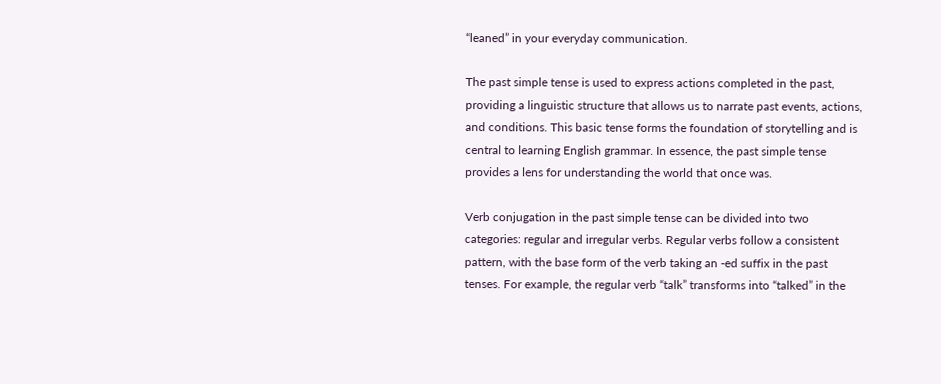“leaned” in your everyday communication.

The past simple tense is used to express actions completed in the past, providing a linguistic structure that allows us to narrate past events, actions, and conditions. This basic tense forms the foundation of storytelling and is central to learning English grammar. In essence, the past simple tense provides a lens for understanding the world that once was.

Verb conjugation in the past simple tense can be divided into two categories: regular and irregular verbs. Regular verbs follow a consistent pattern, with the base form of the verb taking an -ed suffix in the past tenses. For example, the regular verb “talk” transforms into “talked” in the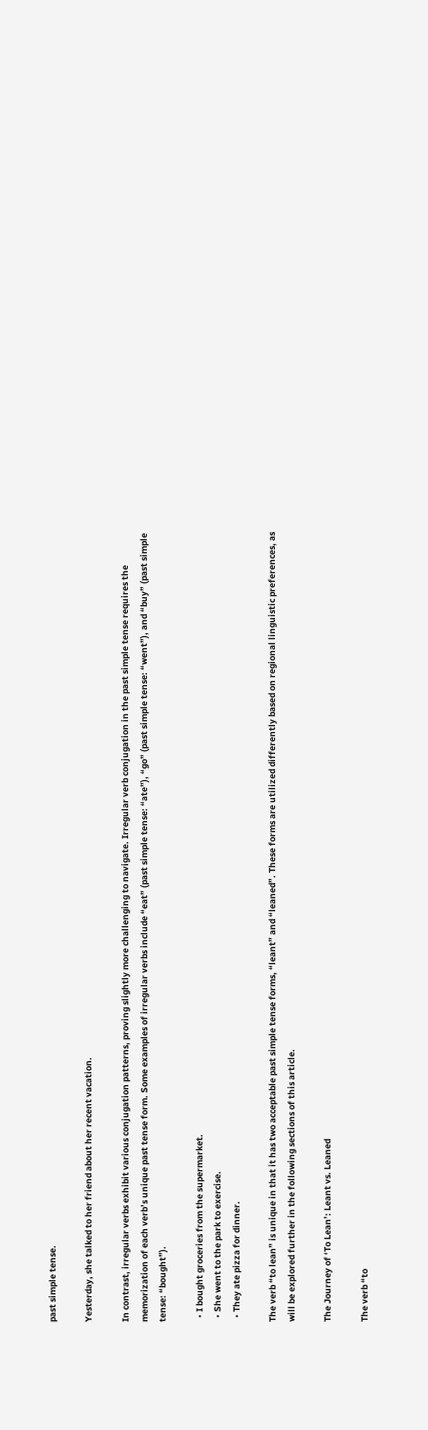past simple tense.

Yesterday, she talked to her friend about her recent vacation.

In contrast, irregular verbs exhibit various conjugation patterns, proving slightly more challenging to navigate. Irregular verb conjugation in the past simple tense requires the memorization of each verb’s unique past tense form. Some examples of irregular verbs include “eat” (past simple tense: “ate”), “go” (past simple tense: “went”), and “buy” (past simple tense: “bought”).

  • I bought groceries from the supermarket.
  • She went to the park to exercise.
  • They ate pizza for dinner.

The verb “to lean” is unique in that it has two acceptable past simple tense forms, “leant” and “leaned”. These forms are utilized differently based on regional linguistic preferences, as will be explored further in the following sections of this article.

The Journey of ‘To Lean’: Leant vs. Leaned

The verb “to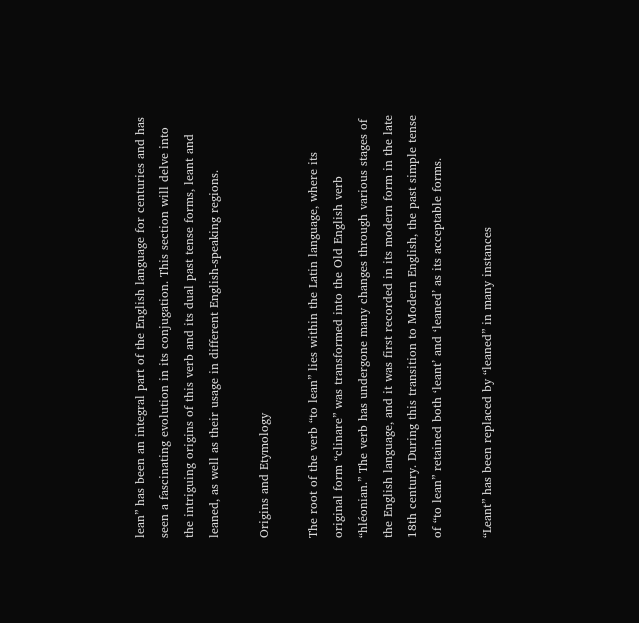lean” has been an integral part of the English language for centuries and has seen a fascinating evolution in its conjugation. This section will delve into the intriguing origins of this verb and its dual past tense forms, leant and leaned, as well as their usage in different English-speaking regions.

Origins and Etymology

The root of the verb “to lean” lies within the Latin language, where its original form “clinare” was transformed into the Old English verb “hléonian.” The verb has undergone many changes through various stages of the English language, and it was first recorded in its modern form in the late 18th century. During this transition to Modern English, the past simple tense of “to lean” retained both ‘leant’ and ‘leaned’ as its acceptable forms.

“Leant” has been replaced by “leaned” in many instances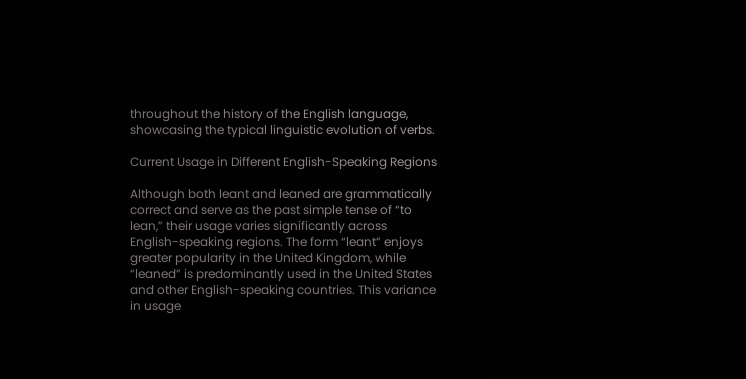throughout the history of the English language, showcasing the typical linguistic evolution of verbs.

Current Usage in Different English-Speaking Regions

Although both leant and leaned are grammatically correct and serve as the past simple tense of “to lean,” their usage varies significantly across English-speaking regions. The form “leant” enjoys greater popularity in the United Kingdom, while “leaned” is predominantly used in the United States and other English-speaking countries. This variance in usage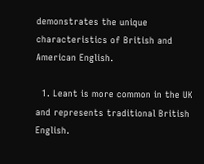demonstrates the unique characteristics of British and American English.

  1. Leant is more common in the UK and represents traditional British English.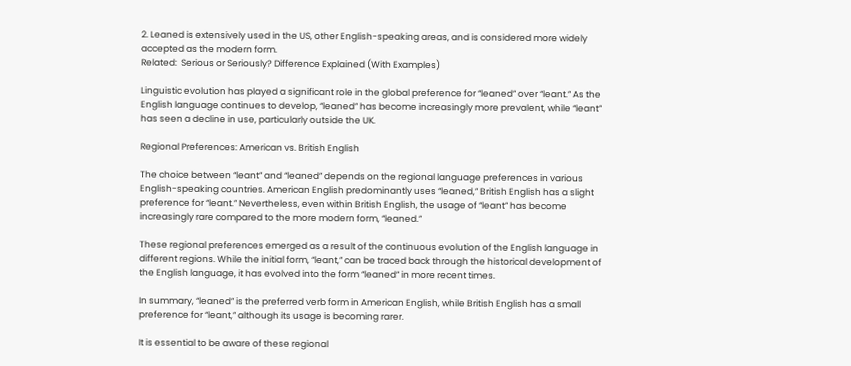2. Leaned is extensively used in the US, other English-speaking areas, and is considered more widely accepted as the modern form.
Related:  Serious or Seriously? Difference Explained (With Examples)

Linguistic evolution has played a significant role in the global preference for “leaned” over “leant.” As the English language continues to develop, “leaned” has become increasingly more prevalent, while “leant” has seen a decline in use, particularly outside the UK.

Regional Preferences: American vs. British English

The choice between “leant” and “leaned” depends on the regional language preferences in various English-speaking countries. American English predominantly uses “leaned,” British English has a slight preference for “leant.” Nevertheless, even within British English, the usage of “leant” has become increasingly rare compared to the more modern form, “leaned.”

These regional preferences emerged as a result of the continuous evolution of the English language in different regions. While the initial form, “leant,” can be traced back through the historical development of the English language, it has evolved into the form “leaned” in more recent times.

In summary, “leaned” is the preferred verb form in American English, while British English has a small preference for “leant,” although its usage is becoming rarer.

It is essential to be aware of these regional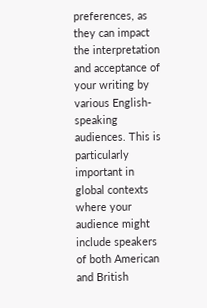preferences, as they can impact the interpretation and acceptance of your writing by various English-speaking audiences. This is particularly important in global contexts where your audience might include speakers of both American and British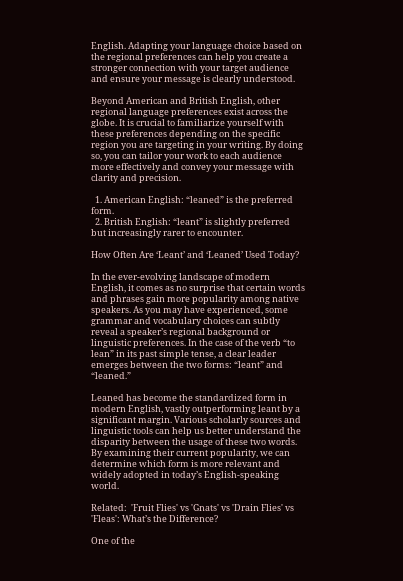English. Adapting your language choice based on the regional preferences can help you create a stronger connection with your target audience and ensure your message is clearly understood.

Beyond American and British English, other regional language preferences exist across the globe. It is crucial to familiarize yourself with these preferences depending on the specific region you are targeting in your writing. By doing so, you can tailor your work to each audience more effectively and convey your message with clarity and precision.

  1. American English: “leaned” is the preferred form.
  2. British English: “leant” is slightly preferred but increasingly rarer to encounter.

How Often Are ‘Leant’ and ‘Leaned’ Used Today?

In the ever-evolving landscape of modern English, it comes as no surprise that certain words and phrases gain more popularity among native speakers. As you may have experienced, some grammar and vocabulary choices can subtly reveal a speaker’s regional background or linguistic preferences. In the case of the verb “to lean” in its past simple tense, a clear leader emerges between the two forms: “leant” and “leaned.”

Leaned has become the standardized form in modern English, vastly outperforming leant by a significant margin. Various scholarly sources and linguistic tools can help us better understand the disparity between the usage of these two words. By examining their current popularity, we can determine which form is more relevant and widely adopted in today’s English-speaking world.

Related:  'Fruit Flies' vs 'Gnats' vs 'Drain Flies' vs 'Fleas': What’s the Difference?

One of the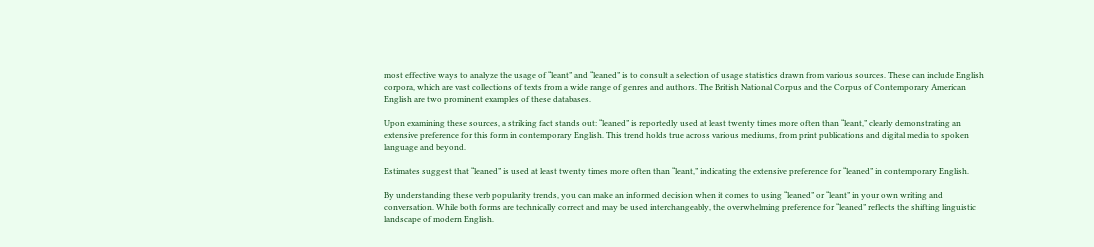most effective ways to analyze the usage of “leant” and “leaned” is to consult a selection of usage statistics drawn from various sources. These can include English corpora, which are vast collections of texts from a wide range of genres and authors. The British National Corpus and the Corpus of Contemporary American English are two prominent examples of these databases.

Upon examining these sources, a striking fact stands out: “leaned” is reportedly used at least twenty times more often than “leant,” clearly demonstrating an extensive preference for this form in contemporary English. This trend holds true across various mediums, from print publications and digital media to spoken language and beyond.

Estimates suggest that “leaned” is used at least twenty times more often than “leant,” indicating the extensive preference for “leaned” in contemporary English.

By understanding these verb popularity trends, you can make an informed decision when it comes to using “leaned” or “leant” in your own writing and conversation. While both forms are technically correct and may be used interchangeably, the overwhelming preference for “leaned” reflects the shifting linguistic landscape of modern English.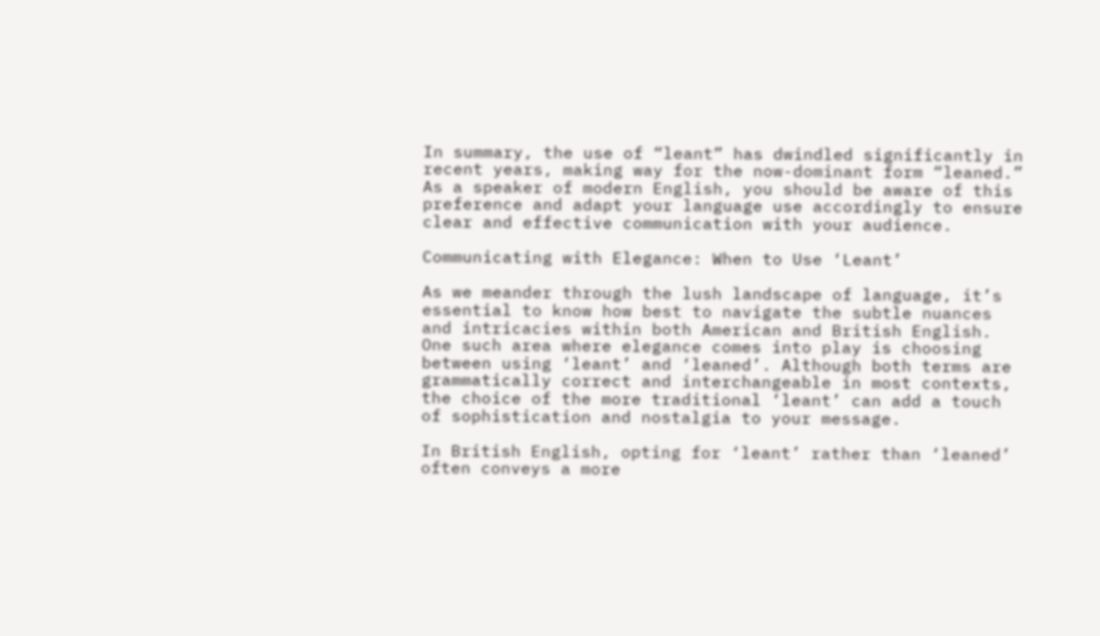In summary, the use of “leant” has dwindled significantly in recent years, making way for the now-dominant form “leaned.” As a speaker of modern English, you should be aware of this preference and adapt your language use accordingly to ensure clear and effective communication with your audience.

Communicating with Elegance: When to Use ‘Leant’

As we meander through the lush landscape of language, it’s essential to know how best to navigate the subtle nuances and intricacies within both American and British English. One such area where elegance comes into play is choosing between using ‘leant’ and ‘leaned’. Although both terms are grammatically correct and interchangeable in most contexts, the choice of the more traditional ‘leant’ can add a touch of sophistication and nostalgia to your message.

In British English, opting for ‘leant’ rather than ‘leaned’ often conveys a more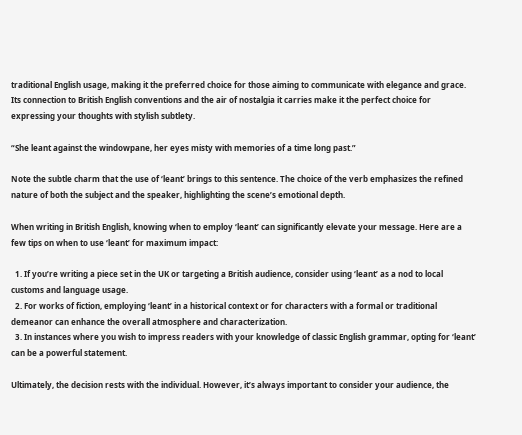traditional English usage, making it the preferred choice for those aiming to communicate with elegance and grace. Its connection to British English conventions and the air of nostalgia it carries make it the perfect choice for expressing your thoughts with stylish subtlety.

“She leant against the windowpane, her eyes misty with memories of a time long past.”

Note the subtle charm that the use of ‘leant’ brings to this sentence. The choice of the verb emphasizes the refined nature of both the subject and the speaker, highlighting the scene’s emotional depth.

When writing in British English, knowing when to employ ‘leant’ can significantly elevate your message. Here are a few tips on when to use ‘leant’ for maximum impact:

  1. If you’re writing a piece set in the UK or targeting a British audience, consider using ‘leant’ as a nod to local customs and language usage.
  2. For works of fiction, employing ‘leant’ in a historical context or for characters with a formal or traditional demeanor can enhance the overall atmosphere and characterization.
  3. In instances where you wish to impress readers with your knowledge of classic English grammar, opting for ‘leant’ can be a powerful statement.

Ultimately, the decision rests with the individual. However, it’s always important to consider your audience, the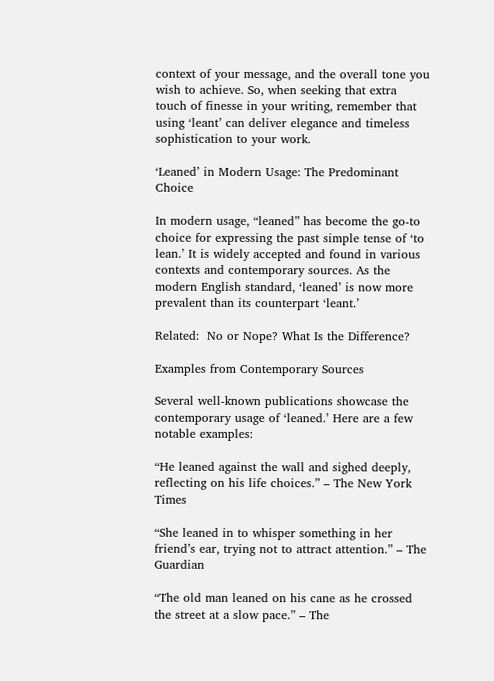context of your message, and the overall tone you wish to achieve. So, when seeking that extra touch of finesse in your writing, remember that using ‘leant’ can deliver elegance and timeless sophistication to your work.

‘Leaned’ in Modern Usage: The Predominant Choice

In modern usage, “leaned” has become the go-to choice for expressing the past simple tense of ‘to lean.’ It is widely accepted and found in various contexts and contemporary sources. As the modern English standard, ‘leaned’ is now more prevalent than its counterpart ‘leant.’

Related:  No or Nope? What Is the Difference?

Examples from Contemporary Sources

Several well-known publications showcase the contemporary usage of ‘leaned.’ Here are a few notable examples:

“He leaned against the wall and sighed deeply, reflecting on his life choices.” – The New York Times

“She leaned in to whisper something in her friend’s ear, trying not to attract attention.” – The Guardian

“The old man leaned on his cane as he crossed the street at a slow pace.” – The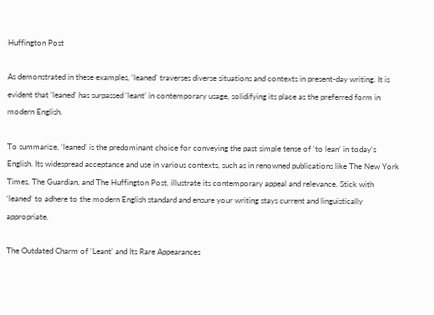Huffington Post

As demonstrated in these examples, ‘leaned’ traverses diverse situations and contexts in present-day writing. It is evident that ‘leaned’ has surpassed ‘leant’ in contemporary usage, solidifying its place as the preferred form in modern English.

To summarize, ‘leaned’ is the predominant choice for conveying the past simple tense of ‘to lean’ in today’s English. Its widespread acceptance and use in various contexts, such as in renowned publications like The New York Times, The Guardian, and The Huffington Post, illustrate its contemporary appeal and relevance. Stick with ‘leaned’ to adhere to the modern English standard and ensure your writing stays current and linguistically appropriate.

The Outdated Charm of ‘Leant’ and Its Rare Appearances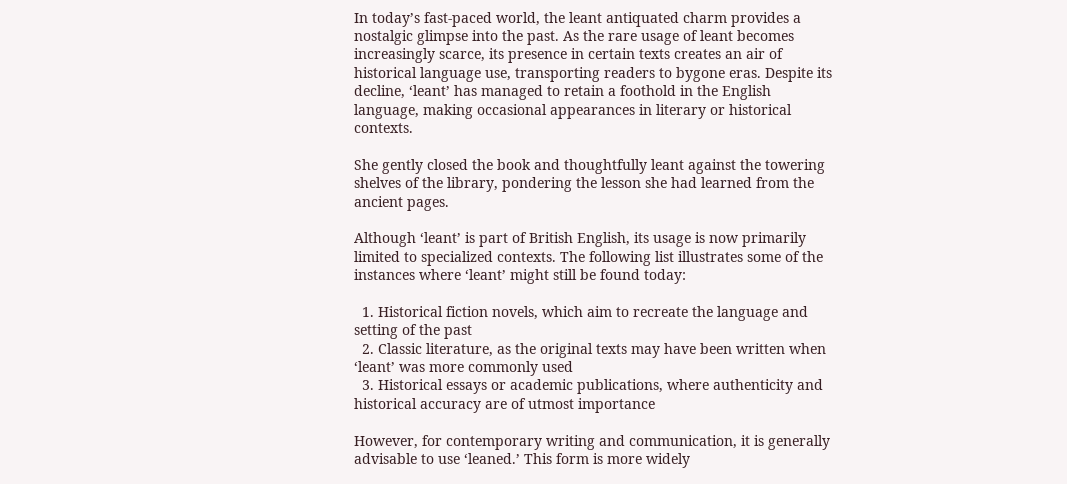In today’s fast-paced world, the leant antiquated charm provides a nostalgic glimpse into the past. As the rare usage of leant becomes increasingly scarce, its presence in certain texts creates an air of historical language use, transporting readers to bygone eras. Despite its decline, ‘leant’ has managed to retain a foothold in the English language, making occasional appearances in literary or historical contexts.

She gently closed the book and thoughtfully leant against the towering shelves of the library, pondering the lesson she had learned from the ancient pages.

Although ‘leant’ is part of British English, its usage is now primarily limited to specialized contexts. The following list illustrates some of the instances where ‘leant’ might still be found today:

  1. Historical fiction novels, which aim to recreate the language and setting of the past
  2. Classic literature, as the original texts may have been written when ‘leant’ was more commonly used
  3. Historical essays or academic publications, where authenticity and historical accuracy are of utmost importance

However, for contemporary writing and communication, it is generally advisable to use ‘leaned.’ This form is more widely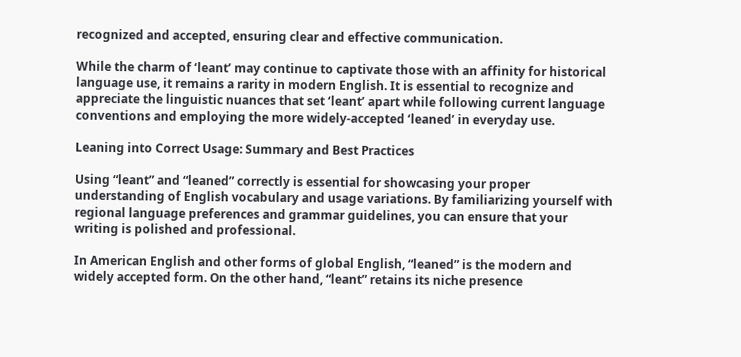recognized and accepted, ensuring clear and effective communication.

While the charm of ‘leant’ may continue to captivate those with an affinity for historical language use, it remains a rarity in modern English. It is essential to recognize and appreciate the linguistic nuances that set ‘leant’ apart while following current language conventions and employing the more widely-accepted ‘leaned’ in everyday use.

Leaning into Correct Usage: Summary and Best Practices

Using “leant” and “leaned” correctly is essential for showcasing your proper understanding of English vocabulary and usage variations. By familiarizing yourself with regional language preferences and grammar guidelines, you can ensure that your writing is polished and professional.

In American English and other forms of global English, “leaned” is the modern and widely accepted form. On the other hand, “leant” retains its niche presence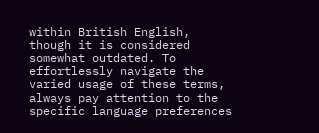within British English, though it is considered somewhat outdated. To effortlessly navigate the varied usage of these terms, always pay attention to the specific language preferences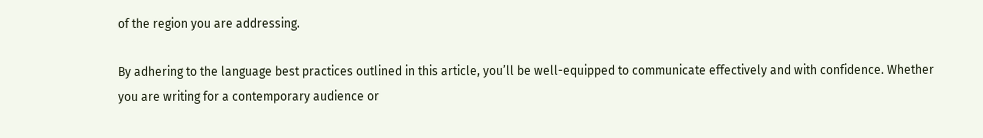of the region you are addressing.

By adhering to the language best practices outlined in this article, you’ll be well-equipped to communicate effectively and with confidence. Whether you are writing for a contemporary audience or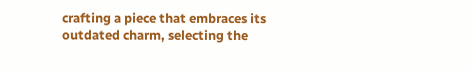crafting a piece that embraces its outdated charm, selecting the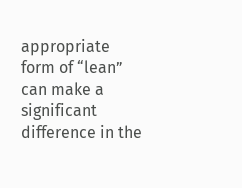appropriate form of “lean” can make a significant difference in the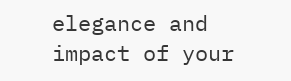elegance and impact of your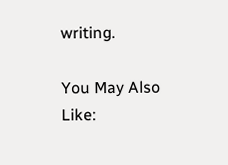writing.

You May Also Like: